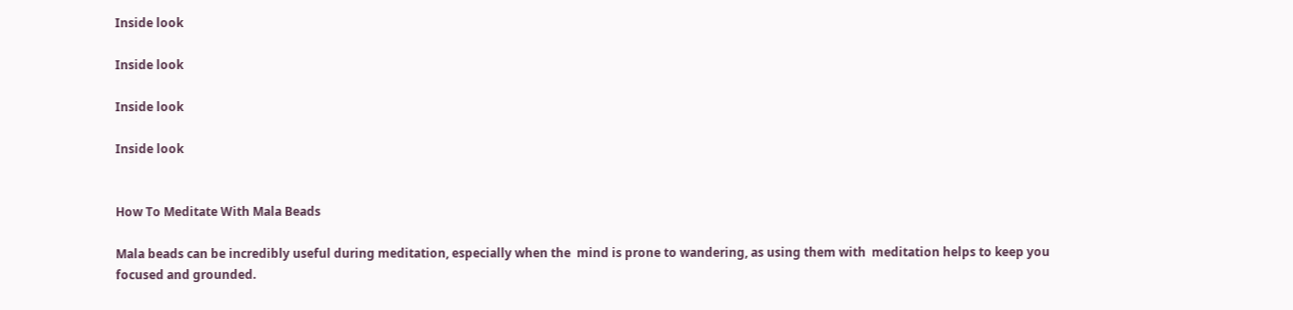Inside look

Inside look

Inside look

Inside look


How To Meditate With Mala Beads

Mala beads can be incredibly useful during meditation, especially when the  mind is prone to wandering, as using them with  meditation helps to keep you focused and grounded.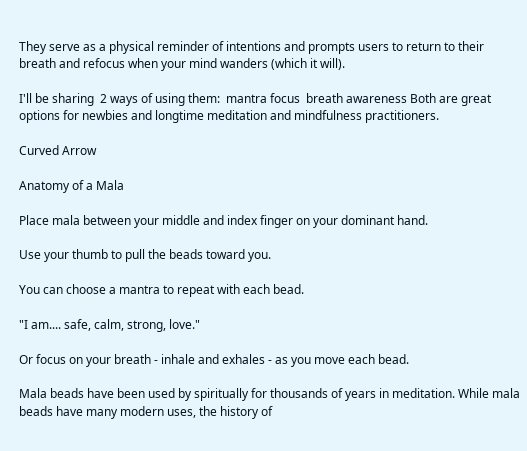They serve as a physical reminder of intentions and prompts users to return to their breath and refocus when your mind wanders (which it will).

I'll be sharing  2 ways of using them:  mantra focus  breath awareness Both are great options for newbies and longtime meditation and mindfulness practitioners.

Curved Arrow

Anatomy of a Mala

Place mala between your middle and index finger on your dominant hand.

Use your thumb to pull the beads toward you.

You can choose a mantra to repeat with each bead.

"I am.... safe, calm, strong, love."

Or focus on your breath - inhale and exhales - as you move each bead.

Mala beads have been used by spiritually for thousands of years in meditation. While mala beads have many modern uses, the history of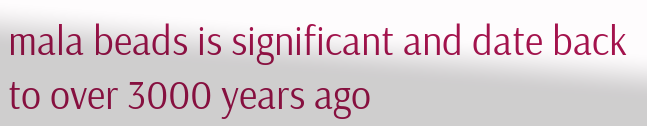mala beads is significant and date back to over 3000 years ago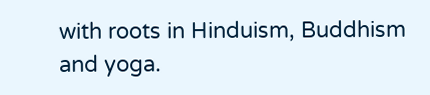with roots in Hinduism, Buddhism and yoga.